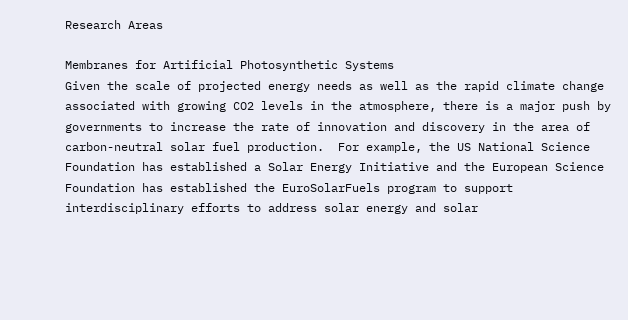Research Areas

Membranes for Artificial Photosynthetic Systems
Given the scale of projected energy needs as well as the rapid climate change associated with growing CO2 levels in the atmosphere, there is a major push by governments to increase the rate of innovation and discovery in the area of carbon-neutral solar fuel production.  For example, the US National Science Foundation has established a Solar Energy Initiative and the European Science Foundation has established the EuroSolarFuels program to support interdisciplinary efforts to address solar energy and solar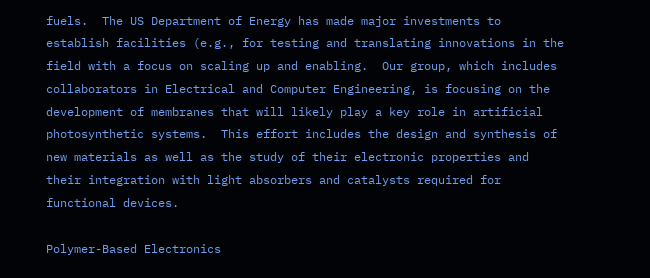fuels.  The US Department of Energy has made major investments to establish facilities (e.g., for testing and translating innovations in the field with a focus on scaling up and enabling.  Our group, which includes collaborators in Electrical and Computer Engineering, is focusing on the development of membranes that will likely play a key role in artificial photosynthetic systems.  This effort includes the design and synthesis of new materials as well as the study of their electronic properties and their integration with light absorbers and catalysts required for functional devices.

Polymer-Based Electronics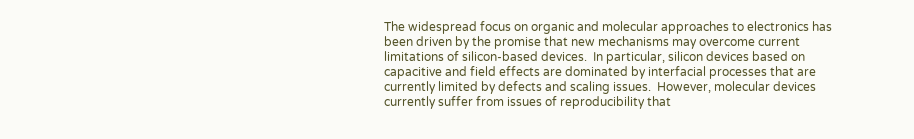The widespread focus on organic and molecular approaches to electronics has been driven by the promise that new mechanisms may overcome current limitations of silicon-based devices.  In particular, silicon devices based on capacitive and field effects are dominated by interfacial processes that are currently limited by defects and scaling issues.  However, molecular devices currently suffer from issues of reproducibility that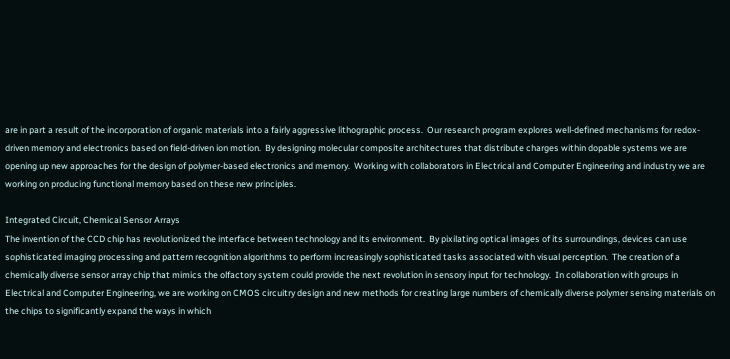are in part a result of the incorporation of organic materials into a fairly aggressive lithographic process.  Our research program explores well-defined mechanisms for redox-driven memory and electronics based on field-driven ion motion.  By designing molecular composite architectures that distribute charges within dopable systems we are opening up new approaches for the design of polymer-based electronics and memory.  Working with collaborators in Electrical and Computer Engineering and industry we are working on producing functional memory based on these new principles.

Integrated Circuit, Chemical Sensor Arrays
The invention of the CCD chip has revolutionized the interface between technology and its environment.  By pixilating optical images of its surroundings, devices can use sophisticated imaging processing and pattern recognition algorithms to perform increasingly sophisticated tasks associated with visual perception.  The creation of a chemically diverse sensor array chip that mimics the olfactory system could provide the next revolution in sensory input for technology.  In collaboration with groups in Electrical and Computer Engineering, we are working on CMOS circuitry design and new methods for creating large numbers of chemically diverse polymer sensing materials on the chips to significantly expand the ways in which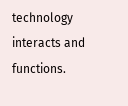technology interacts and functions.